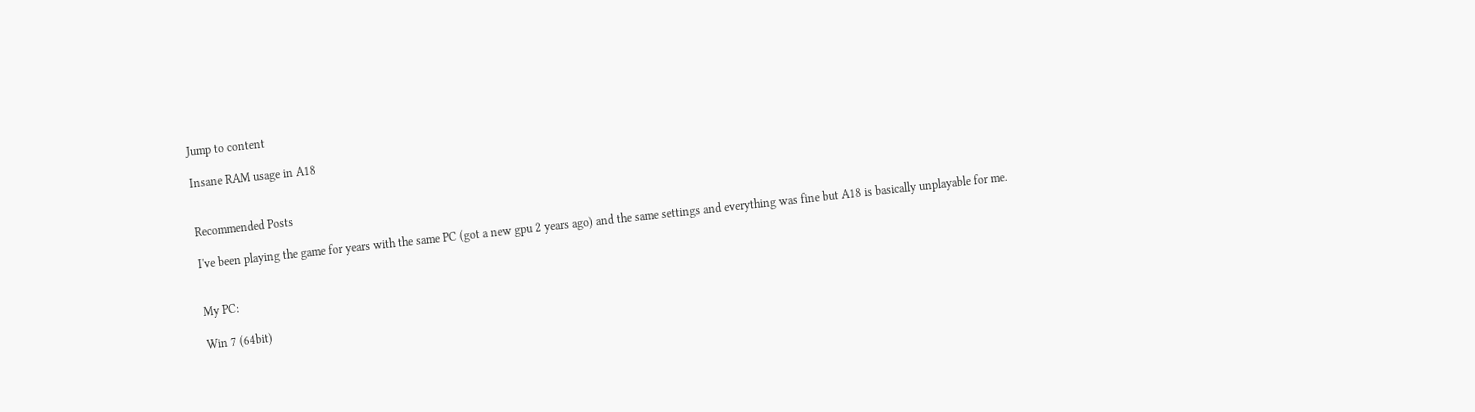Jump to content

Insane RAM usage in A18


Recommended Posts

I've been playing the game for years with the same PC (got a new gpu 2 years ago) and the same settings and everything was fine but A18 is basically unplayable for me.


My PC:

Win 7 (64bit)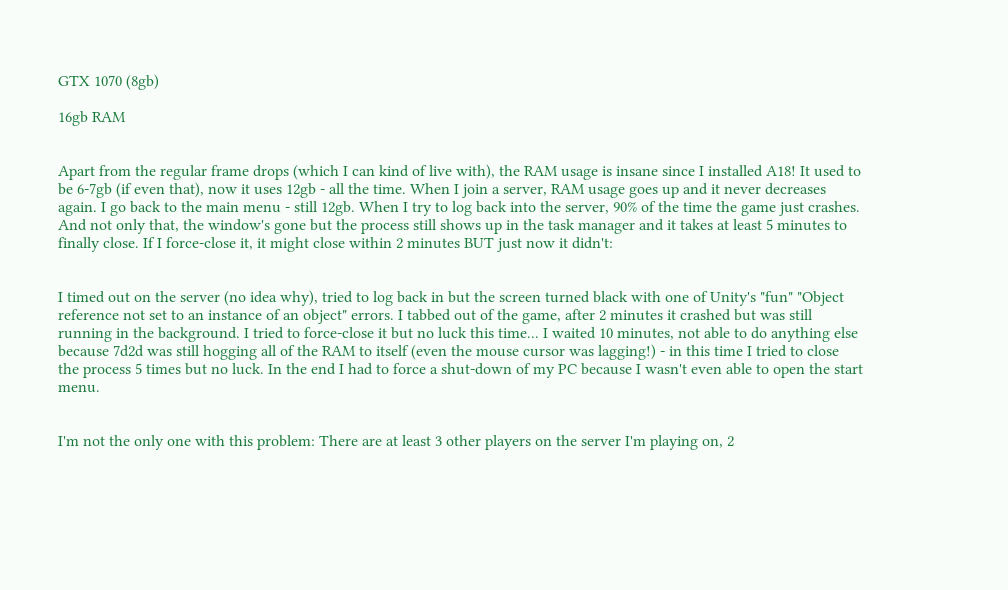GTX 1070 (8gb)

16gb RAM


Apart from the regular frame drops (which I can kind of live with), the RAM usage is insane since I installed A18! It used to be 6-7gb (if even that), now it uses 12gb - all the time. When I join a server, RAM usage goes up and it never decreases again. I go back to the main menu - still 12gb. When I try to log back into the server, 90% of the time the game just crashes. And not only that, the window's gone but the process still shows up in the task manager and it takes at least 5 minutes to finally close. If I force-close it, it might close within 2 minutes BUT just now it didn't:


I timed out on the server (no idea why), tried to log back in but the screen turned black with one of Unity's "fun" "Object reference not set to an instance of an object" errors. I tabbed out of the game, after 2 minutes it crashed but was still running in the background. I tried to force-close it but no luck this time... I waited 10 minutes, not able to do anything else because 7d2d was still hogging all of the RAM to itself (even the mouse cursor was lagging!) - in this time I tried to close the process 5 times but no luck. In the end I had to force a shut-down of my PC because I wasn't even able to open the start menu.


I'm not the only one with this problem: There are at least 3 other players on the server I'm playing on, 2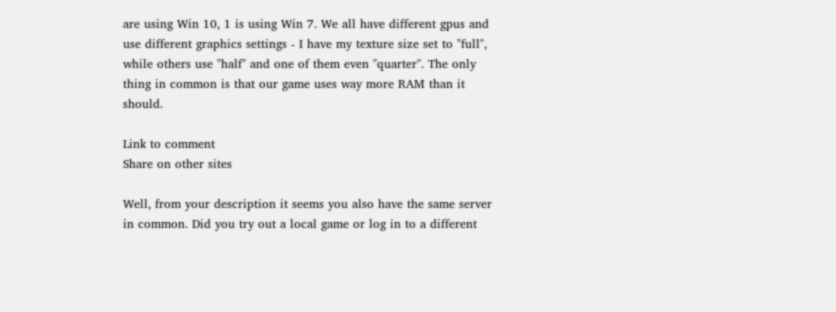are using Win 10, 1 is using Win 7. We all have different gpus and use different graphics settings - I have my texture size set to "full", while others use "half" and one of them even "quarter". The only thing in common is that our game uses way more RAM than it should.

Link to comment
Share on other sites

Well, from your description it seems you also have the same server in common. Did you try out a local game or log in to a different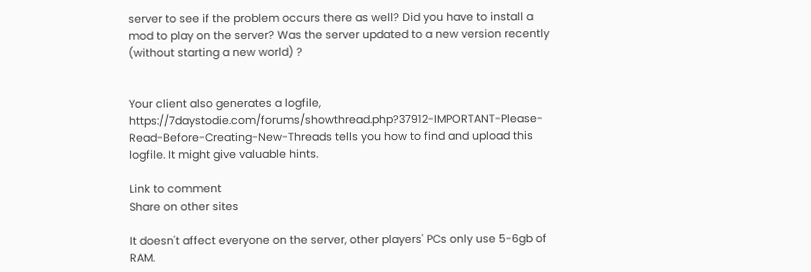server to see if the problem occurs there as well? Did you have to install a mod to play on the server? Was the server updated to a new version recently (without starting a new world) ?


Your client also generates a logfile, https://7daystodie.com/forums/showthread.php?37912-IMPORTANT-Please-Read-Before-Creating-New-Threads tells you how to find and upload this logfile. It might give valuable hints.

Link to comment
Share on other sites

It doesn't affect everyone on the server, other players' PCs only use 5-6gb of RAM.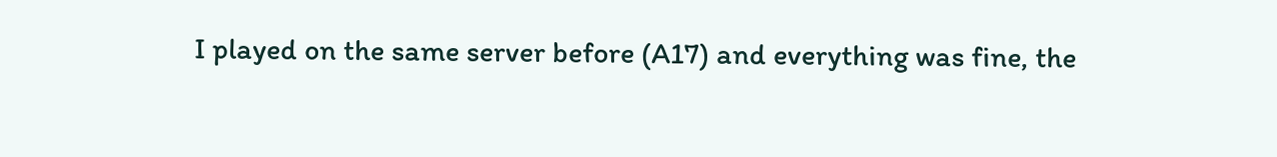I played on the same server before (A17) and everything was fine, the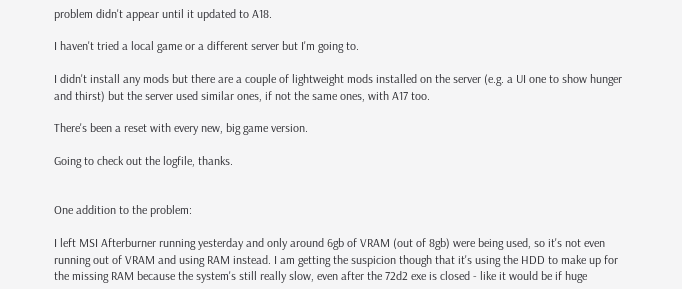problem didn't appear until it updated to A18.

I haven't tried a local game or a different server but I'm going to.

I didn't install any mods but there are a couple of lightweight mods installed on the server (e.g. a UI one to show hunger and thirst) but the server used similar ones, if not the same ones, with A17 too.

There's been a reset with every new, big game version.

Going to check out the logfile, thanks.


One addition to the problem:

I left MSI Afterburner running yesterday and only around 6gb of VRAM (out of 8gb) were being used, so it's not even running out of VRAM and using RAM instead. I am getting the suspicion though that it's using the HDD to make up for the missing RAM because the system's still really slow, even after the 72d2 exe is closed - like it would be if huge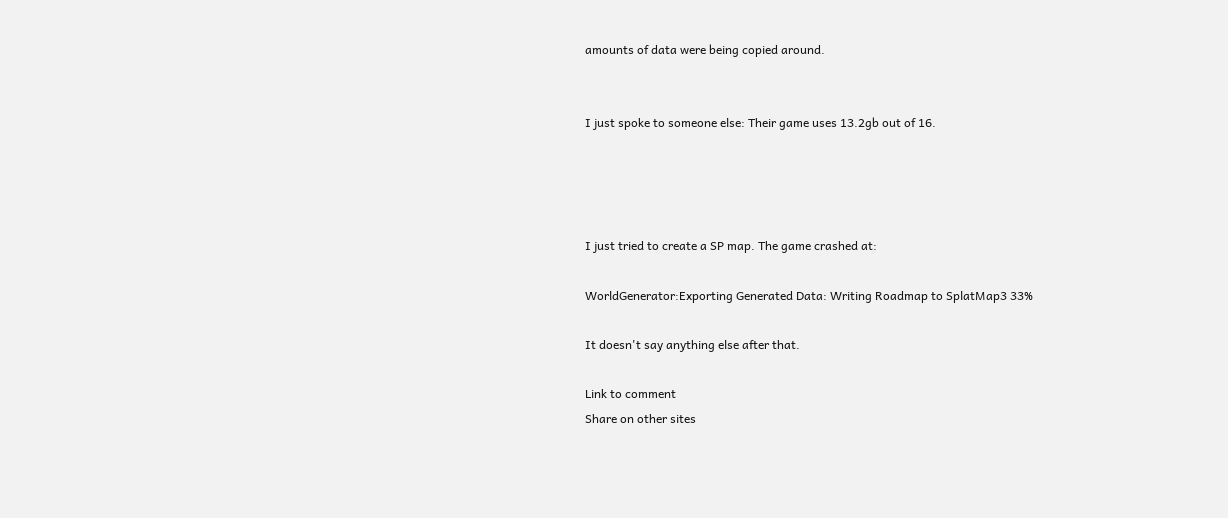amounts of data were being copied around.


I just spoke to someone else: Their game uses 13.2gb out of 16.




I just tried to create a SP map. The game crashed at:

WorldGenerator:Exporting Generated Data: Writing Roadmap to SplatMap3 33%

It doesn't say anything else after that.

Link to comment
Share on other sites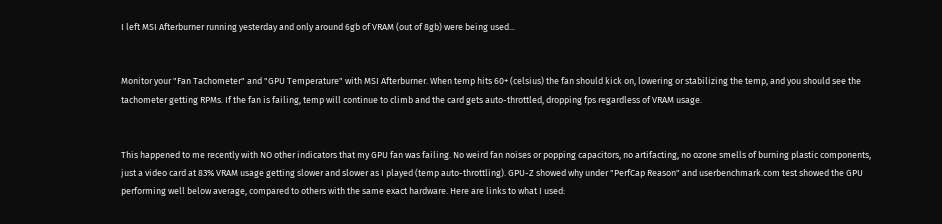I left MSI Afterburner running yesterday and only around 6gb of VRAM (out of 8gb) were being used...


Monitor your "Fan Tachometer" and "GPU Temperature" with MSI Afterburner. When temp hits 60+ (celsius) the fan should kick on, lowering or stabilizing the temp, and you should see the tachometer getting RPMs. If the fan is failing, temp will continue to climb and the card gets auto-throttled, dropping fps regardless of VRAM usage.


This happened to me recently with NO other indicators that my GPU fan was failing. No weird fan noises or popping capacitors, no artifacting, no ozone smells of burning plastic components, just a video card at 83% VRAM usage getting slower and slower as I played (temp auto-throttling). GPU-Z showed why under "PerfCap Reason" and userbenchmark.com test showed the GPU performing well below average, compared to others with the same exact hardware. Here are links to what I used: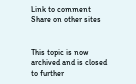Link to comment
Share on other sites


This topic is now archived and is closed to further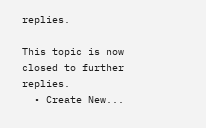replies.

This topic is now closed to further replies.
  • Create New...